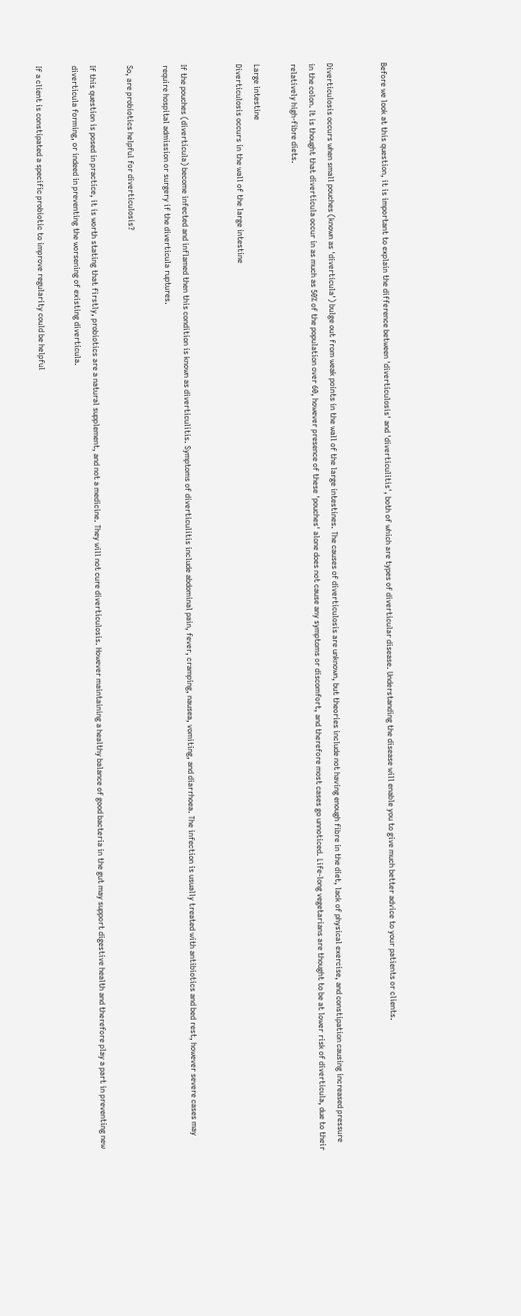Before we look at this question, it is important to explain the difference between 'diverticulosis' and 'diverticulitis', both of which are types of diverticular disease. Understanding the disease will enable you to give much better advice to your patients or clients.


Diverticulosis occurs when small pouches (known as 'diverticula') bulge out from weak points in the wall of the large intestines. The causes of diverticulosis are unknown, but theories include not having enough fibre in the diet, lack of physical exercise, and constipation causing increased pressure in the colon. It is thought that diverticula occur in as much as 50% of the population over 60, however presence of these 'pouches' alone does not cause any symptoms or discomfort, and therefore most cases go unnoticed. Life-long vegetarians are thought to be at lower risk of diverticula, due to their relatively high-fibre diets.

Large intestine
Diverticulosis occurs in the wall of the large intestine


If the pouches (diverticula) become infected and inflamed then this condition is known as diverticulitis. Symptoms of diverticulitis include abdominal pain, fever, cramping, nausea, vomiting, and diarrhoea. The infection is usually treated with antibiotics and bed rest, however severe cases may require hospital admission or surgery if the diverticula ruptures.

So, are probiotics helpful for diverticulosis?

If this question is posed in practice, it is worth stating that firstly, probiotics are a natural supplement, and not a medicine. They will not cure diverticulosis. However maintaining a healthy balance of good bacteria in the gut may support digestive health and therefore play a part in preventing new diverticula forming, or indeed in preventing the worsening of existing diverticula.

If a client is constipated a specific probiotic to improve regularity could be helpful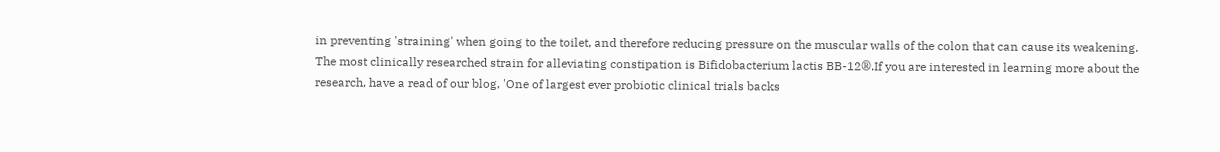in preventing 'straining' when going to the toilet, and therefore reducing pressure on the muscular walls of the colon that can cause its weakening. The most clinically researched strain for alleviating constipation is Bifidobacterium lactis BB-12®.If you are interested in learning more about the research, have a read of our blog, 'One of largest ever probiotic clinical trials backs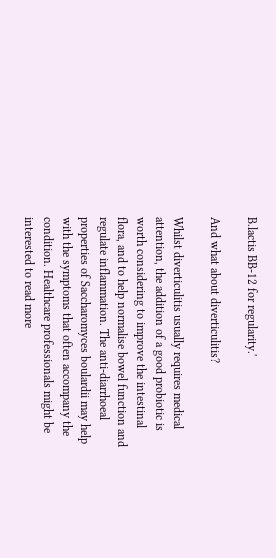B.lactis BB-12 for regularity.'

And what about diverticulitis?

Whilst diverticulitis usually requires medical attention, the addition of a good probiotic is worth considering to improve the intestinal flora, and to help normalise bowel function and regulate inflammation. The anti-diarrhoeal properties of Saccharomyces boulardii may help with the symptoms that often accompany the condition. Healthcare professionals might be interested to read more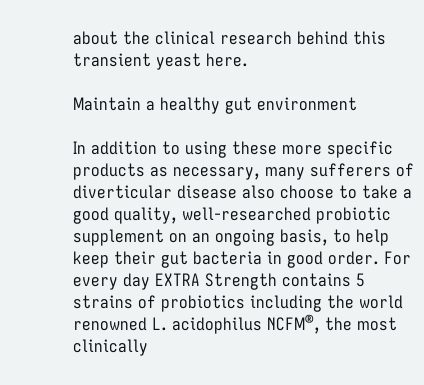about the clinical research behind this transient yeast here.

Maintain a healthy gut environment

In addition to using these more specific products as necessary, many sufferers of diverticular disease also choose to take a good quality, well-researched probiotic supplement on an ongoing basis, to help keep their gut bacteria in good order. For every day EXTRA Strength contains 5 strains of probiotics including the world renowned L. acidophilus NCFM®, the most clinically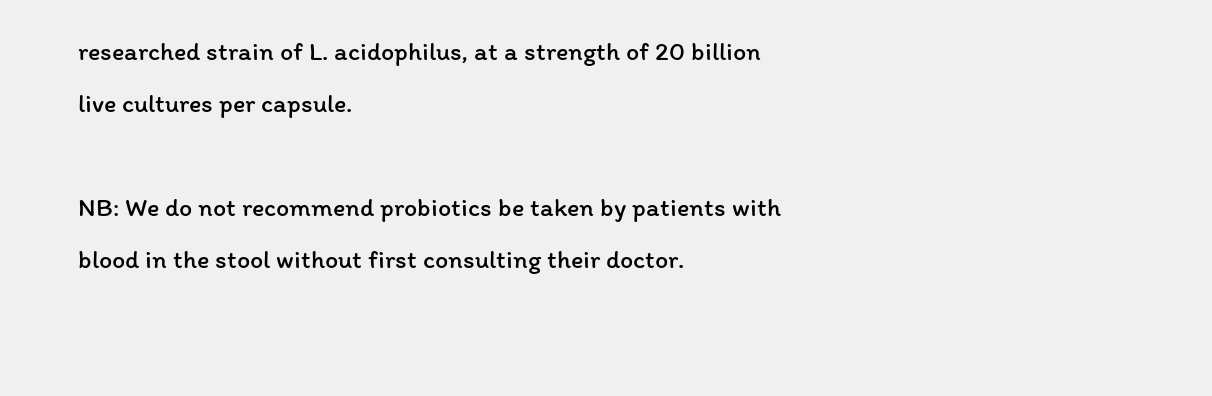researched strain of L. acidophilus, at a strength of 20 billion live cultures per capsule.

NB: We do not recommend probiotics be taken by patients with blood in the stool without first consulting their doctor.